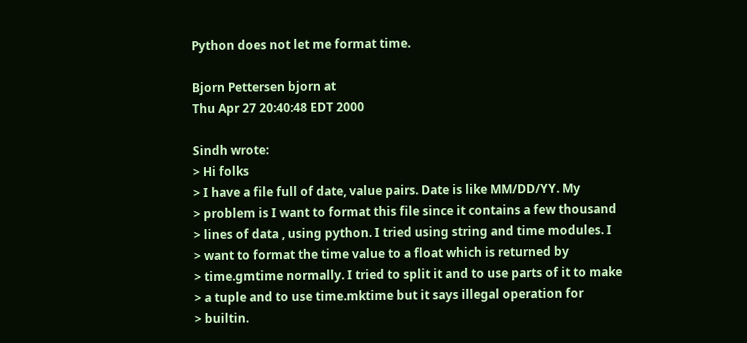Python does not let me format time.

Bjorn Pettersen bjorn at
Thu Apr 27 20:40:48 EDT 2000

Sindh wrote:
> Hi folks
> I have a file full of date, value pairs. Date is like MM/DD/YY. My
> problem is I want to format this file since it contains a few thousand
> lines of data , using python. I tried using string and time modules. I
> want to format the time value to a float which is returned by
> time.gmtime normally. I tried to split it and to use parts of it to make
> a tuple and to use time.mktime but it says illegal operation for
> builtin.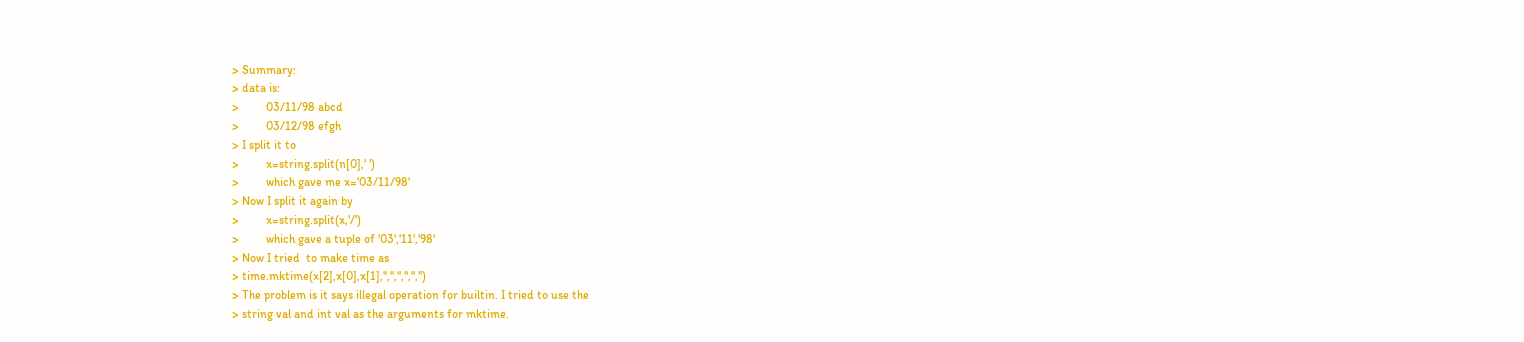> Summary:
> data is:
>         03/11/98 abcd
>         03/12/98 efgh
> I split it to
>         x=string.split(n[0],' ')
>         which gave me x='03/11/98'
> Now I split it again by
>         x=string.split(x,'/')
>         which gave a tuple of '03','11','98'
> Now I tried  to make time as
> time.mktime(x[2],x[0],x[1],'','','','','','')
> The problem is it says illegal operation for builtin. I tried to use the
> string val and int val as the arguments for mktime.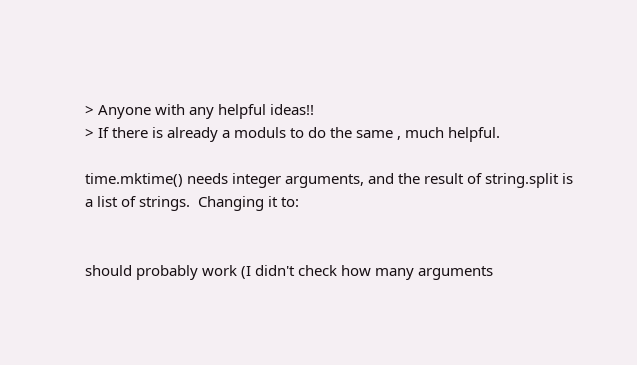> Anyone with any helpful ideas!!
> If there is already a moduls to do the same , much helpful.

time.mktime() needs integer arguments, and the result of string.split is
a list of strings.  Changing it to:


should probably work (I didn't check how many arguments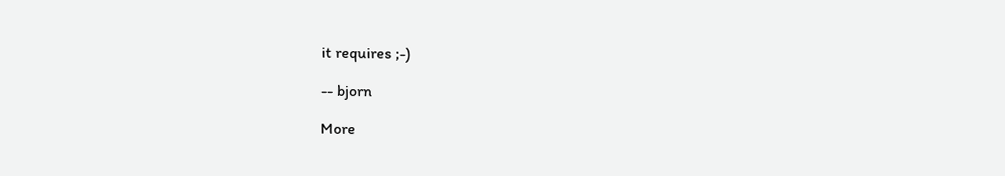it requires ;-)

-- bjorn

More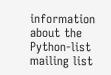information about the Python-list mailing list